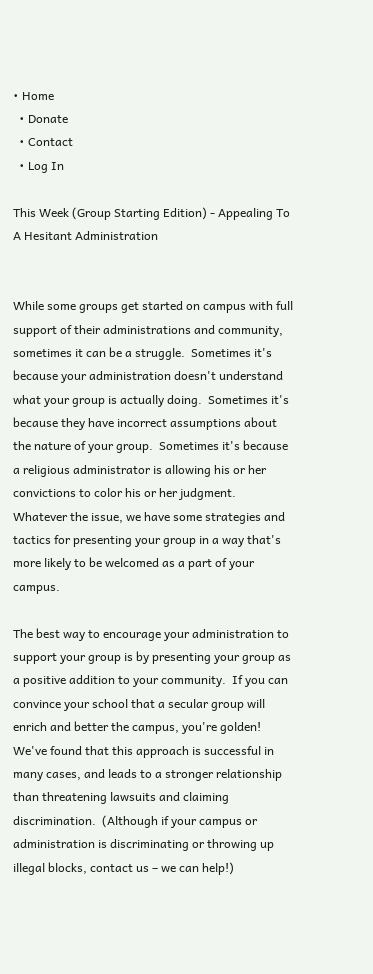• Home
  • Donate
  • Contact
  • Log In

This Week (Group Starting Edition) - Appealing To A Hesitant Administration


While some groups get started on campus with full support of their administrations and community, sometimes it can be a struggle.  Sometimes it's because your administration doesn't understand what your group is actually doing.  Sometimes it's because they have incorrect assumptions about the nature of your group.  Sometimes it's because a religious administrator is allowing his or her convictions to color his or her judgment.  Whatever the issue, we have some strategies and tactics for presenting your group in a way that's more likely to be welcomed as a part of your campus.

The best way to encourage your administration to support your group is by presenting your group as a positive addition to your community.  If you can convince your school that a secular group will enrich and better the campus, you're golden!  We've found that this approach is successful in many cases, and leads to a stronger relationship than threatening lawsuits and claiming discrimination.  (Although if your campus or administration is discriminating or throwing up illegal blocks, contact us – we can help!)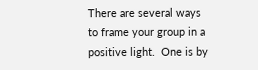There are several ways to frame your group in a positive light.  One is by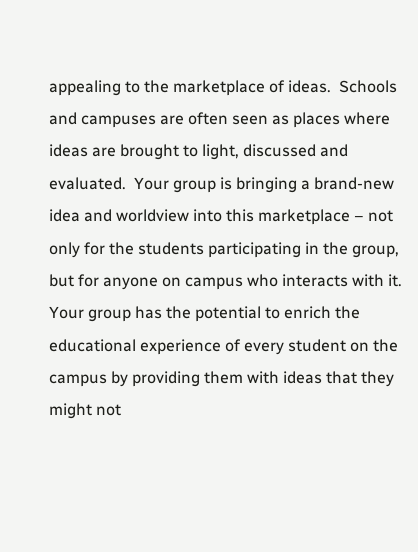appealing to the marketplace of ideas.  Schools and campuses are often seen as places where ideas are brought to light, discussed and evaluated.  Your group is bringing a brand-new idea and worldview into this marketplace – not only for the students participating in the group, but for anyone on campus who interacts with it.  Your group has the potential to enrich the educational experience of every student on the campus by providing them with ideas that they might not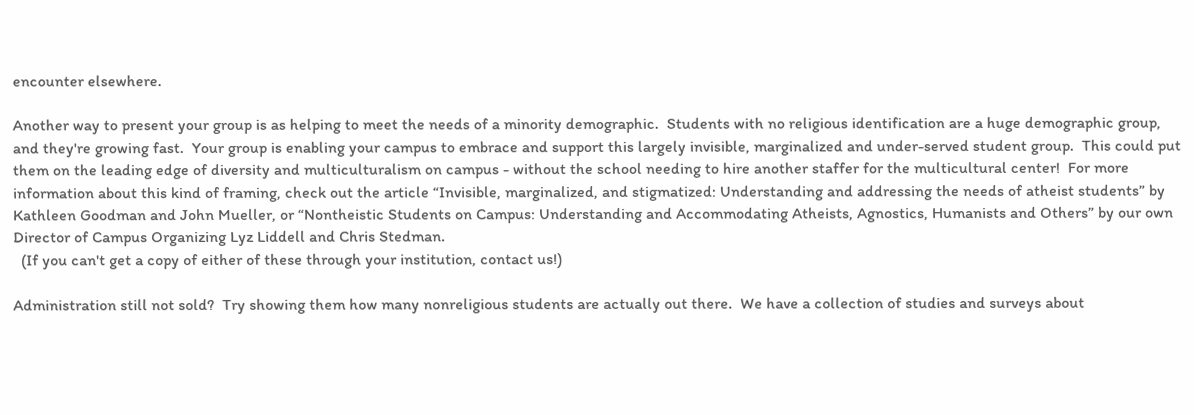encounter elsewhere.

Another way to present your group is as helping to meet the needs of a minority demographic.  Students with no religious identification are a huge demographic group, and they're growing fast.  Your group is enabling your campus to embrace and support this largely invisible, marginalized and under-served student group.  This could put them on the leading edge of diversity and multiculturalism on campus - without the school needing to hire another staffer for the multicultural center!  For more information about this kind of framing, check out the article “Invisible, marginalized, and stigmatized: Understanding and addressing the needs of atheist students” by Kathleen Goodman and John Mueller, or “Nontheistic Students on Campus: Understanding and Accommodating Atheists, Agnostics, Humanists and Others” by our own Director of Campus Organizing Lyz Liddell and Chris Stedman.
  (If you can't get a copy of either of these through your institution, contact us!)

Administration still not sold?  Try showing them how many nonreligious students are actually out there.  We have a collection of studies and surveys about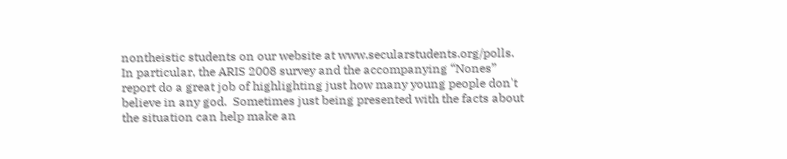nontheistic students on our website at www.secularstudents.org/polls.  In particular, the ARIS 2008 survey and the accompanying “Nones” report do a great job of highlighting just how many young people don't believe in any god.  Sometimes just being presented with the facts about the situation can help make an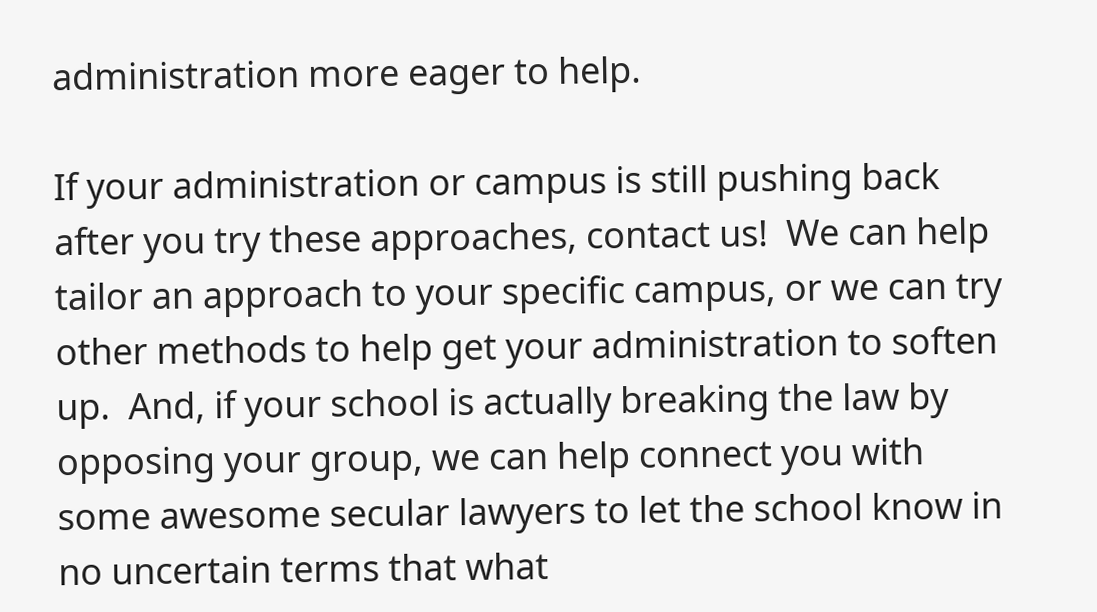administration more eager to help.

If your administration or campus is still pushing back after you try these approaches, contact us!  We can help tailor an approach to your specific campus, or we can try other methods to help get your administration to soften up.  And, if your school is actually breaking the law by opposing your group, we can help connect you with some awesome secular lawyers to let the school know in no uncertain terms that what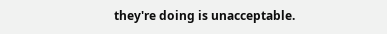they're doing is unacceptable.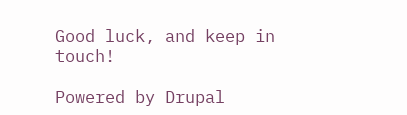Good luck, and keep in touch!

Powered by Drupal